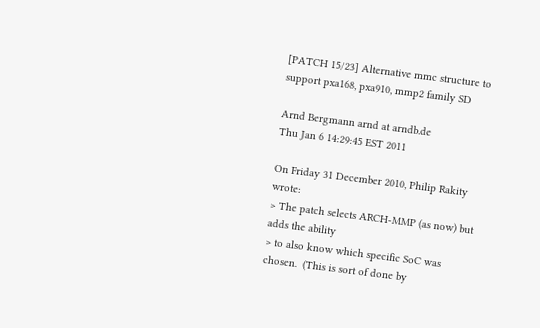[PATCH 15/23] Alternative mmc structure to support pxa168, pxa910, mmp2 family SD

Arnd Bergmann arnd at arndb.de
Thu Jan 6 14:29:45 EST 2011

On Friday 31 December 2010, Philip Rakity wrote:
> The patch selects ARCH-MMP (as now) but adds the ability
> to also know which specific SoC was chosen.  (This is sort of done by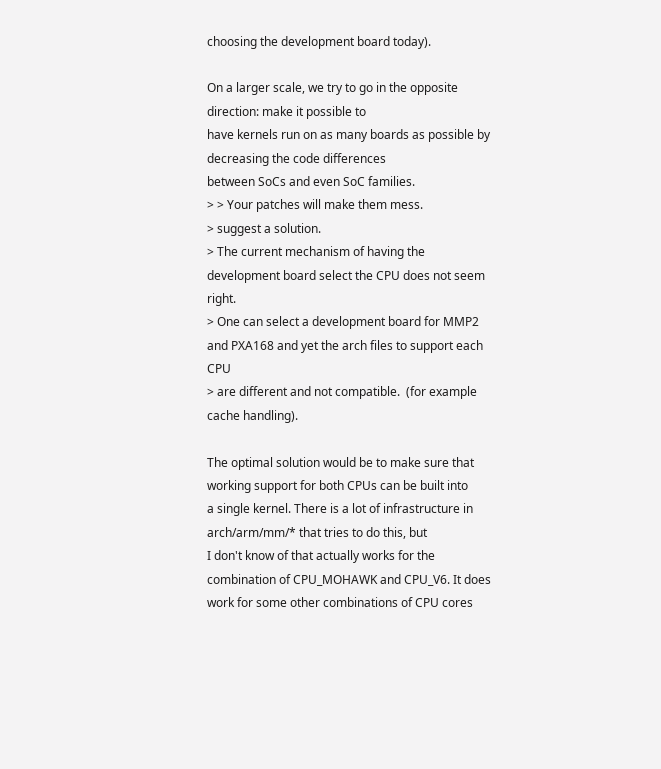choosing the development board today).

On a larger scale, we try to go in the opposite direction: make it possible to
have kernels run on as many boards as possible by decreasing the code differences
between SoCs and even SoC families.
> > Your patches will make them mess.
> suggest a solution.
> The current mechanism of having the development board select the CPU does not seem right.
> One can select a development board for MMP2 and PXA168 and yet the arch files to support each CPU
> are different and not compatible.  (for example cache handling).

The optimal solution would be to make sure that working support for both CPUs can be built into
a single kernel. There is a lot of infrastructure in arch/arm/mm/* that tries to do this, but
I don't know of that actually works for the combination of CPU_MOHAWK and CPU_V6. It does
work for some other combinations of CPU cores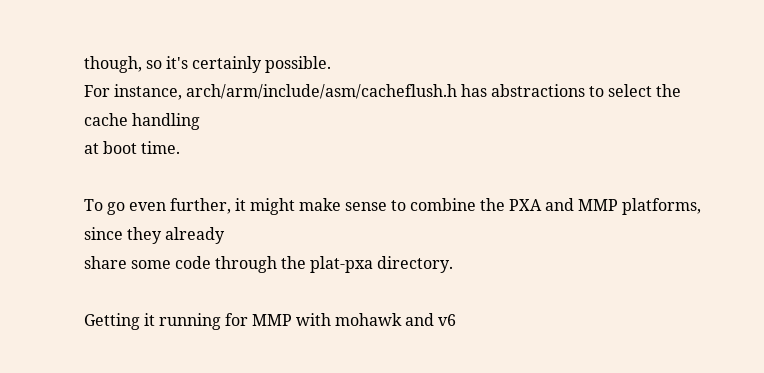though, so it's certainly possible.
For instance, arch/arm/include/asm/cacheflush.h has abstractions to select the cache handling
at boot time.

To go even further, it might make sense to combine the PXA and MMP platforms, since they already
share some code through the plat-pxa directory.

Getting it running for MMP with mohawk and v6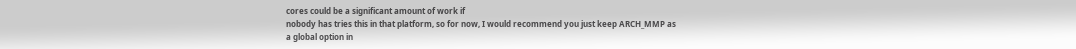cores could be a significant amount of work if
nobody has tries this in that platform, so for now, I would recommend you just keep ARCH_MMP as
a global option in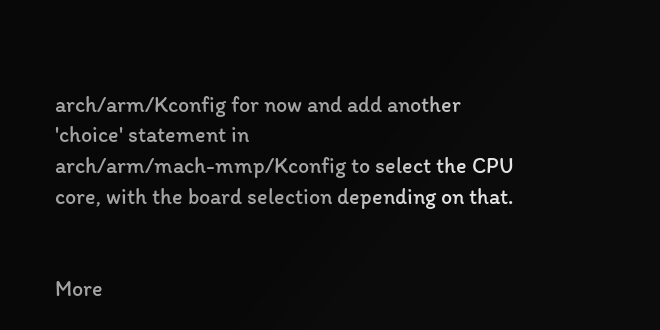arch/arm/Kconfig for now and add another 'choice' statement in
arch/arm/mach-mmp/Kconfig to select the CPU core, with the board selection depending on that.


More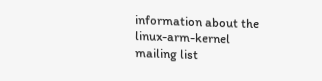information about the linux-arm-kernel mailing list